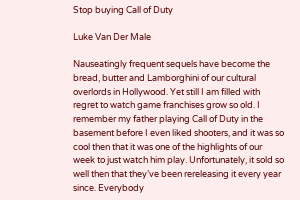Stop buying Call of Duty

Luke Van Der Male

Nauseatingly frequent sequels have become the bread, butter and Lamborghini of our cultural overlords in Hollywood. Yet still I am filled with regret to watch game franchises grow so old. I remember my father playing Call of Duty in the basement before I even liked shooters, and it was so cool then that it was one of the highlights of our week to just watch him play. Unfortunately, it sold so well then that they’ve been rereleasing it every year since. Everybody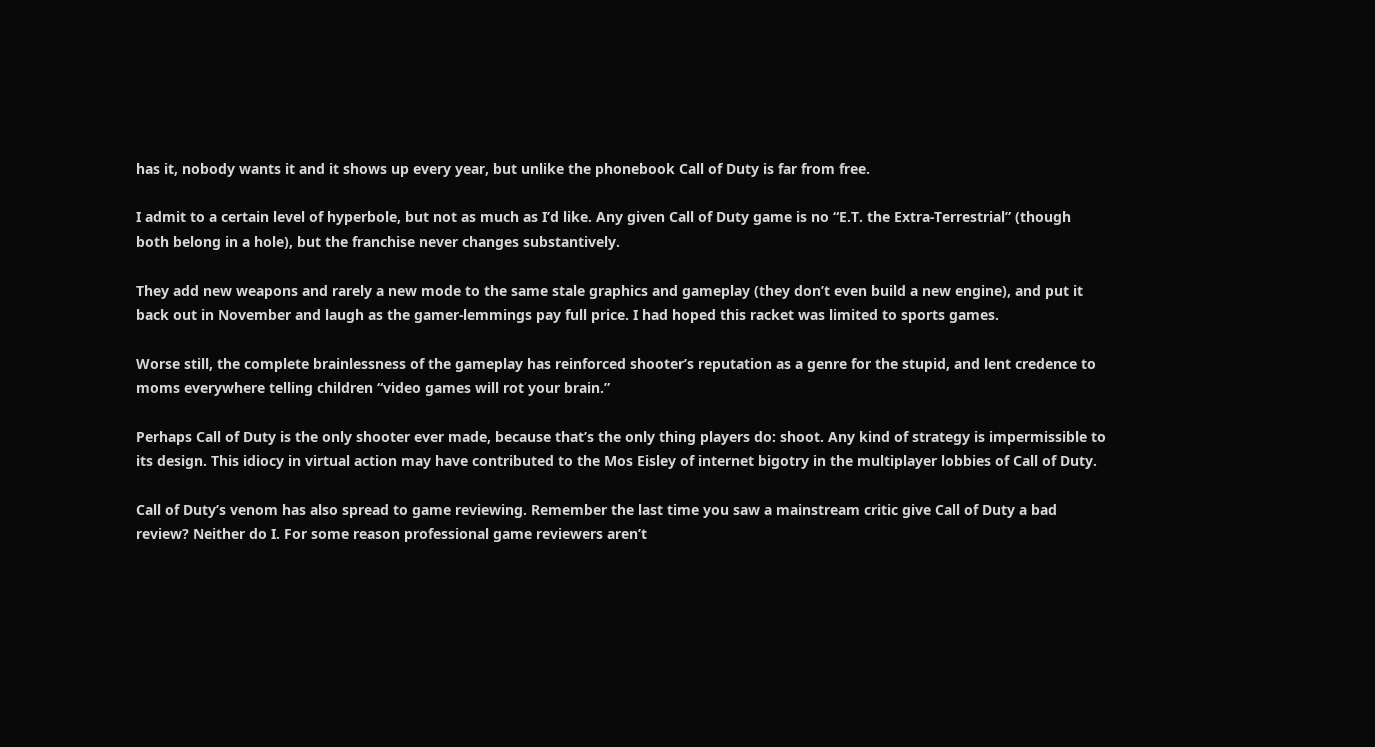has it, nobody wants it and it shows up every year, but unlike the phonebook Call of Duty is far from free.

I admit to a certain level of hyperbole, but not as much as I’d like. Any given Call of Duty game is no “E.T. the Extra-Terrestrial” (though both belong in a hole), but the franchise never changes substantively.

They add new weapons and rarely a new mode to the same stale graphics and gameplay (they don’t even build a new engine), and put it back out in November and laugh as the gamer-lemmings pay full price. I had hoped this racket was limited to sports games.

Worse still, the complete brainlessness of the gameplay has reinforced shooter’s reputation as a genre for the stupid, and lent credence to moms everywhere telling children “video games will rot your brain.”

Perhaps Call of Duty is the only shooter ever made, because that’s the only thing players do: shoot. Any kind of strategy is impermissible to its design. This idiocy in virtual action may have contributed to the Mos Eisley of internet bigotry in the multiplayer lobbies of Call of Duty.

Call of Duty’s venom has also spread to game reviewing. Remember the last time you saw a mainstream critic give Call of Duty a bad review? Neither do I. For some reason professional game reviewers aren’t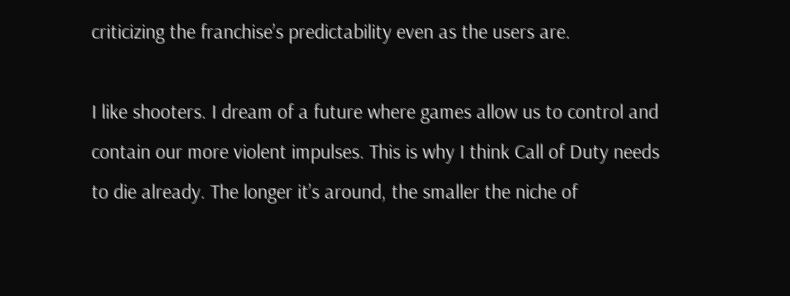criticizing the franchise’s predictability even as the users are.

I like shooters. I dream of a future where games allow us to control and contain our more violent impulses. This is why I think Call of Duty needs to die already. The longer it’s around, the smaller the niche of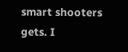smart shooters gets. I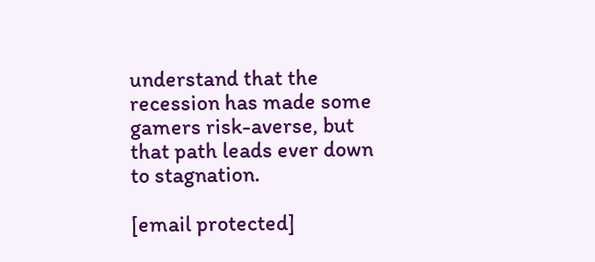understand that the recession has made some gamers risk-averse, but that path leads ever down to stagnation.

[email protected]